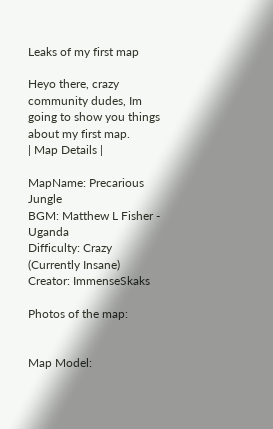Leaks of my first map

Heyo there, crazy community dudes, Im going to show you things about my first map.
| Map Details |

MapName: Precarious Jungle
BGM: Matthew L Fisher - Uganda
Difficulty: Crazy (Currently Insane)
Creator: ImmenseSkaks

Photos of the map:


Map Model: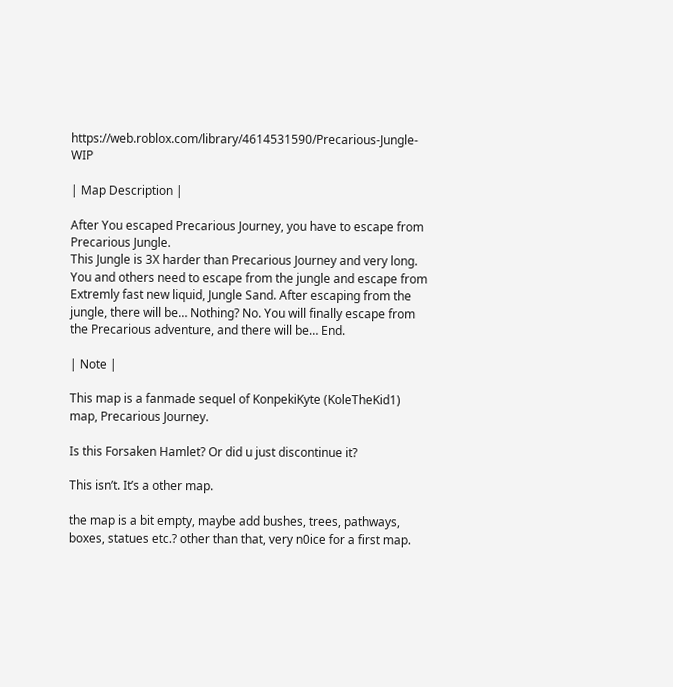https://web.roblox.com/library/4614531590/Precarious-Jungle-WIP

| Map Description |

After You escaped Precarious Journey, you have to escape from Precarious Jungle.
This Jungle is 3X harder than Precarious Journey and very long. You and others need to escape from the jungle and escape from Extremly fast new liquid, Jungle Sand. After escaping from the jungle, there will be… Nothing? No. You will finally escape from the Precarious adventure, and there will be… End.

| Note |

This map is a fanmade sequel of KonpekiKyte (KoleTheKid1) map, Precarious Journey.

Is this Forsaken Hamlet? Or did u just discontinue it?

This isn’t. It’s a other map.

the map is a bit empty, maybe add bushes, trees, pathways, boxes, statues etc.? other than that, very n0ice for a first map.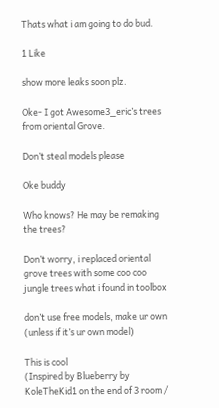Thats what i am going to do bud.

1 Like

show more leaks soon plz.

Oke- I got Awesome3_eric’s trees from oriental Grove.

Don’t steal models please

Oke buddy

Who knows? He may be remaking the trees?

Don’t worry, i replaced oriental grove trees with some coo coo jungle trees what i found in toolbox

don’t use free models, make ur own (unless if it’s ur own model)

This is cool
(Inspired by Blueberry by KoleTheKid1 on the end of 3 room /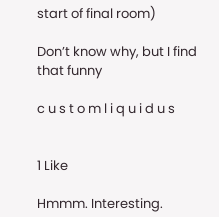start of final room)

Don’t know why, but I find that funny

c u s t o m l i q u i d u s


1 Like

Hmmm. Interesting.